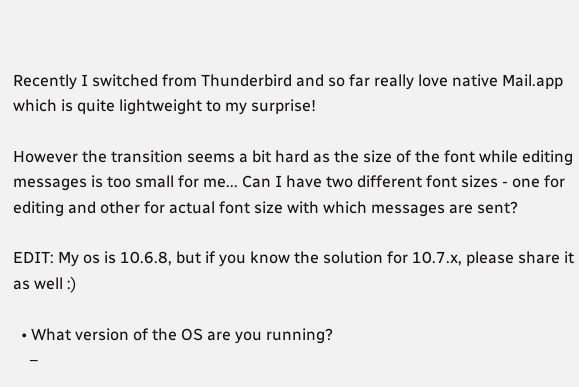Recently I switched from Thunderbird and so far really love native Mail.app which is quite lightweight to my surprise!

However the transition seems a bit hard as the size of the font while editing messages is too small for me... Can I have two different font sizes - one for editing and other for actual font size with which messages are sent?

EDIT: My os is 10.6.8, but if you know the solution for 10.7.x, please share it as well :)

  • What version of the OS are you running?
    –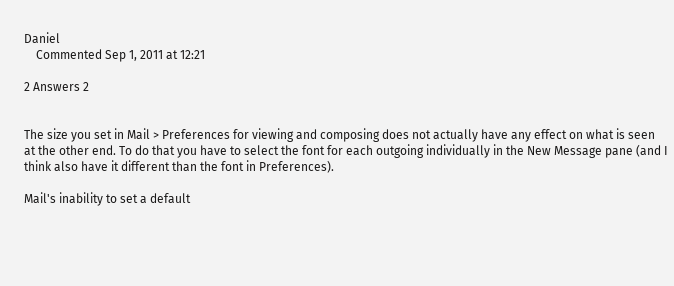Daniel
    Commented Sep 1, 2011 at 12:21

2 Answers 2


The size you set in Mail > Preferences for viewing and composing does not actually have any effect on what is seen at the other end. To do that you have to select the font for each outgoing individually in the New Message pane (and I think also have it different than the font in Preferences).

Mail's inability to set a default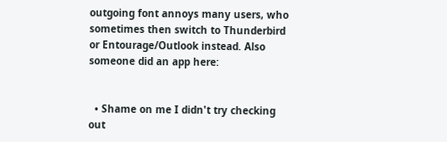outgoing font annoys many users, who sometimes then switch to Thunderbird or Entourage/Outlook instead. Also someone did an app here:


  • Shame on me I didn't try checking out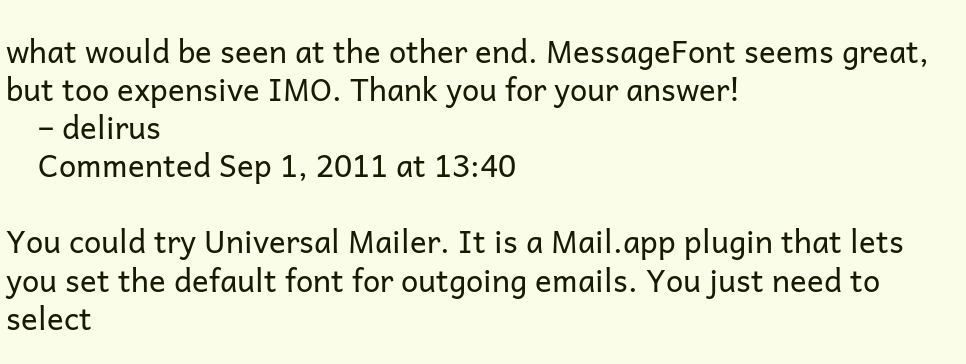what would be seen at the other end. MessageFont seems great, but too expensive IMO. Thank you for your answer!
    – delirus
    Commented Sep 1, 2011 at 13:40

You could try Universal Mailer. It is a Mail.app plugin that lets you set the default font for outgoing emails. You just need to select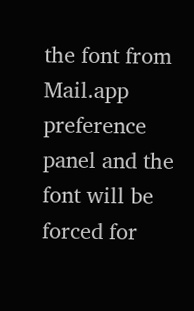the font from Mail.app preference panel and the font will be forced for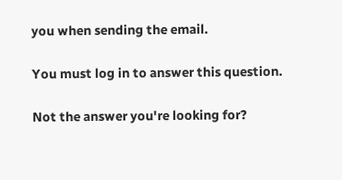you when sending the email.

You must log in to answer this question.

Not the answer you're looking for?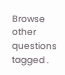Browse other questions tagged .